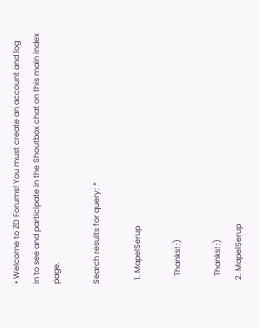• Welcome to ZD Forums! You must create an account and log in to see and participate in the Shoutbox chat on this main index page.

Search results for query: *

  1. MapelSerup

    Thanks! :)

    Thanks! :)
  2. MapelSerup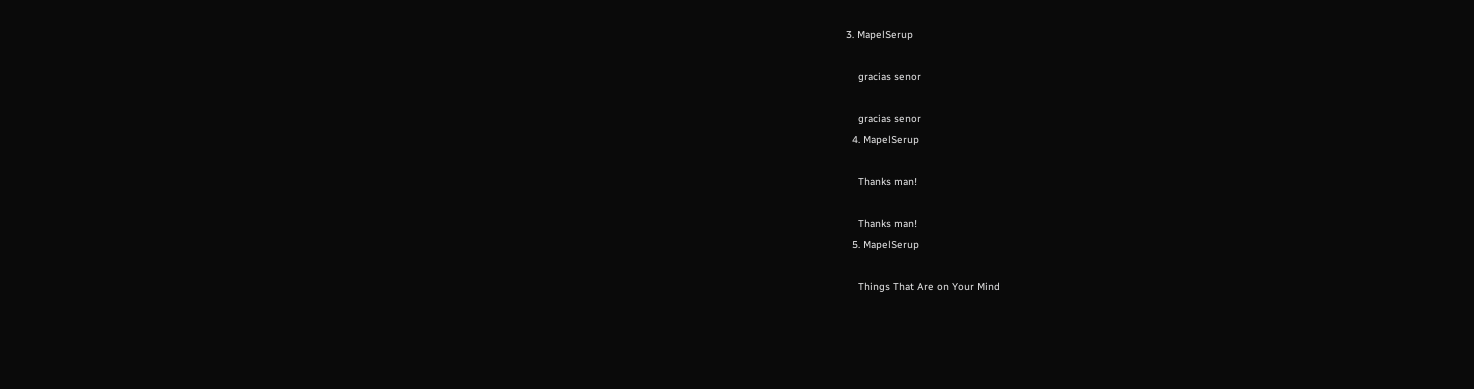3. MapelSerup

    gracias senor

    gracias senor
  4. MapelSerup

    Thanks man!

    Thanks man!
  5. MapelSerup

    Things That Are on Your Mind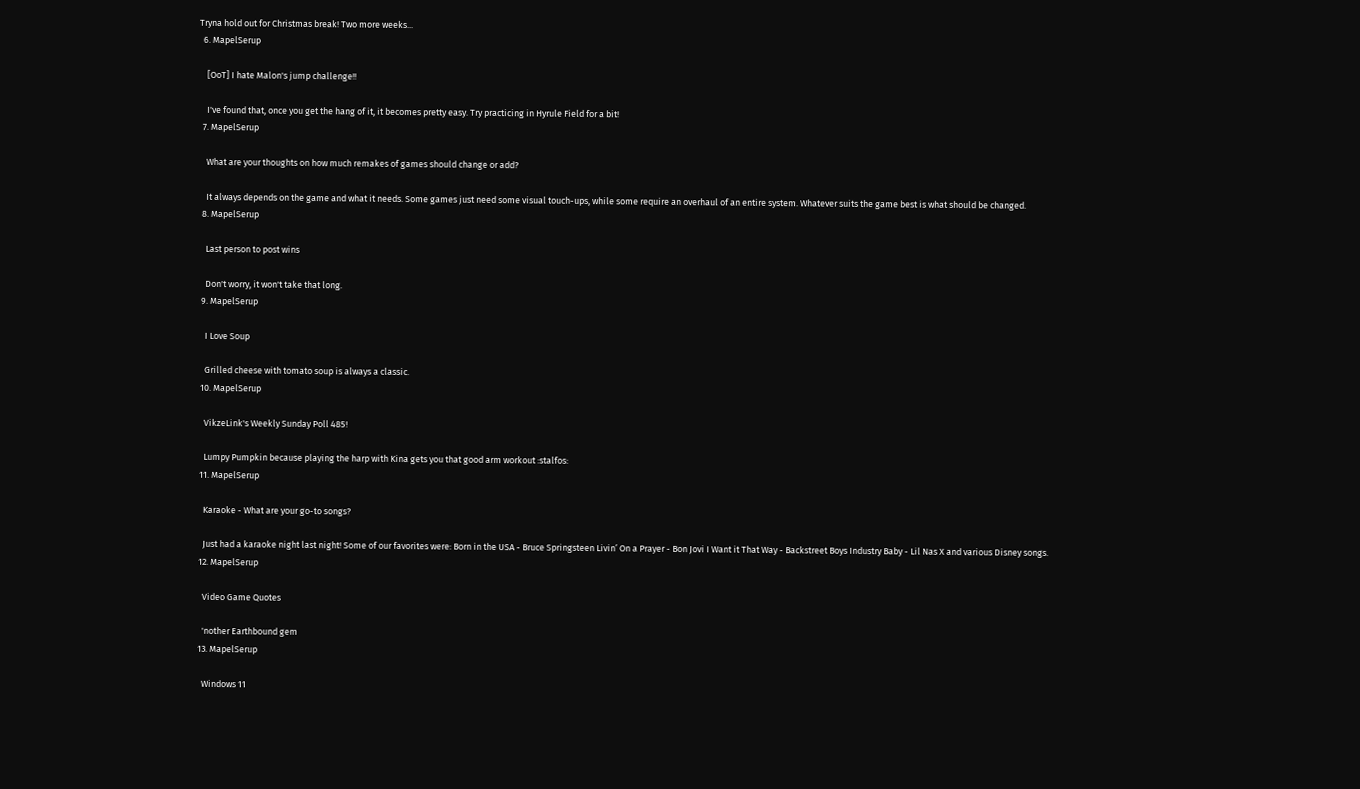Tryna hold out for Christmas break! Two more weeks...
  6. MapelSerup

    [OoT] I hate Malon's jump challenge!!

    I've found that, once you get the hang of it, it becomes pretty easy. Try practicing in Hyrule Field for a bit!
  7. MapelSerup

    What are your thoughts on how much remakes of games should change or add?

    It always depends on the game and what it needs. Some games just need some visual touch-ups, while some require an overhaul of an entire system. Whatever suits the game best is what should be changed.
  8. MapelSerup

    Last person to post wins

    Don't worry, it won't take that long.
  9. MapelSerup

    I Love Soup

    Grilled cheese with tomato soup is always a classic.
  10. MapelSerup

    VikzeLink's Weekly Sunday Poll 485!

    Lumpy Pumpkin because playing the harp with Kina gets you that good arm workout :stalfos:
  11. MapelSerup

    Karaoke - What are your go-to songs?

    Just had a karaoke night last night! Some of our favorites were: Born in the USA - Bruce Springsteen Livin’ On a Prayer - Bon Jovi I Want it That Way - Backstreet Boys Industry Baby - Lil Nas X and various Disney songs.
  12. MapelSerup

    Video Game Quotes

    'nother Earthbound gem
  13. MapelSerup

    Windows 11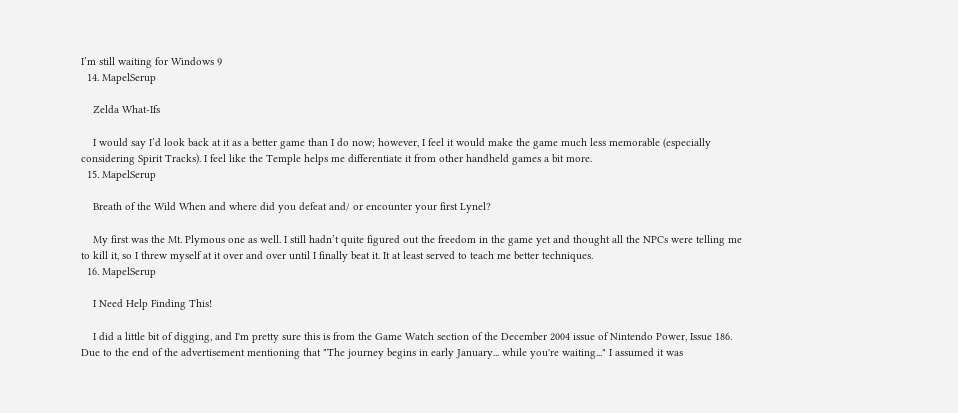I’m still waiting for Windows 9
  14. MapelSerup

    Zelda What-Ifs

    I would say I’d look back at it as a better game than I do now; however, I feel it would make the game much less memorable (especially considering Spirit Tracks). I feel like the Temple helps me differentiate it from other handheld games a bit more.
  15. MapelSerup

    Breath of the Wild When and where did you defeat and/ or encounter your first Lynel?

    My first was the Mt. Plymous one as well. I still hadn’t quite figured out the freedom in the game yet and thought all the NPCs were telling me to kill it, so I threw myself at it over and over until I finally beat it. It at least served to teach me better techniques.
  16. MapelSerup

    I Need Help Finding This!

    I did a little bit of digging, and I'm pretty sure this is from the Game Watch section of the December 2004 issue of Nintendo Power, Issue 186. Due to the end of the advertisement mentioning that "The journey begins in early January... while you're waiting..." I assumed it was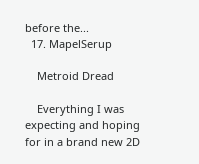before the...
  17. MapelSerup

    Metroid Dread

    Everything I was expecting and hoping for in a brand new 2D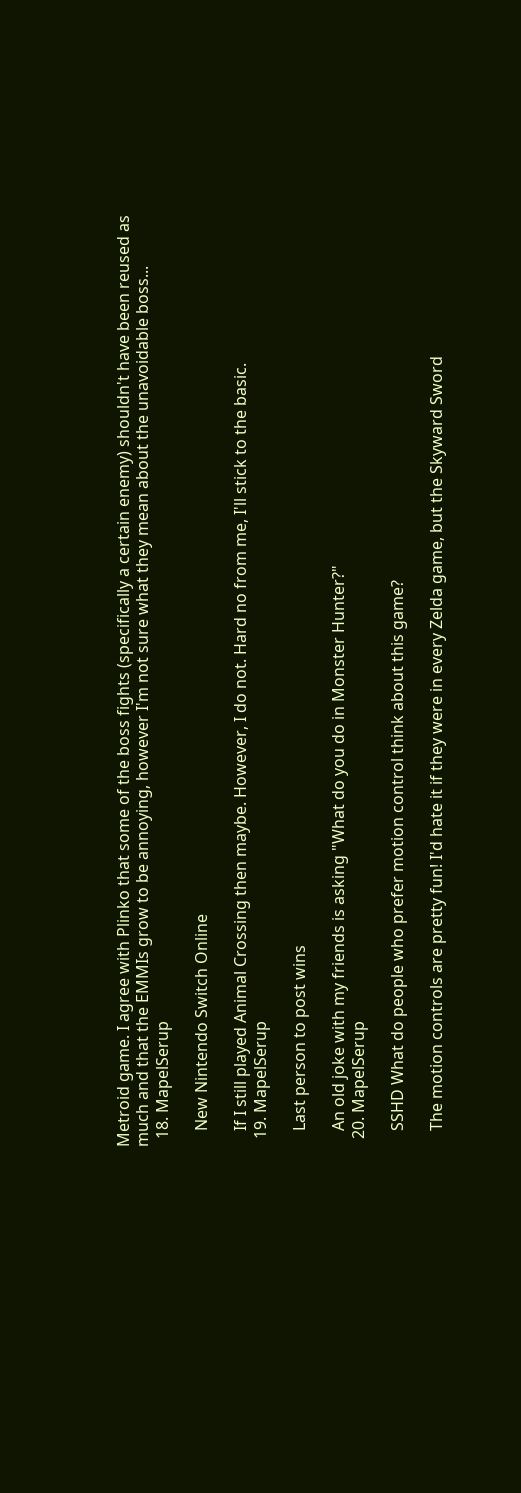Metroid game. I agree with Plinko that some of the boss fights (specifically a certain enemy) shouldn't have been reused as much and that the EMMIs grow to be annoying, however I'm not sure what they mean about the unavoidable boss...
  18. MapelSerup

    New Nintendo Switch Online

    If I still played Animal Crossing then maybe. However, I do not. Hard no from me, I'll stick to the basic.
  19. MapelSerup

    Last person to post wins

    An old joke with my friends is asking "What do you do in Monster Hunter?"
  20. MapelSerup

    SSHD What do people who prefer motion control think about this game?

    The motion controls are pretty fun! I'd hate it if they were in every Zelda game, but the Skyward Sword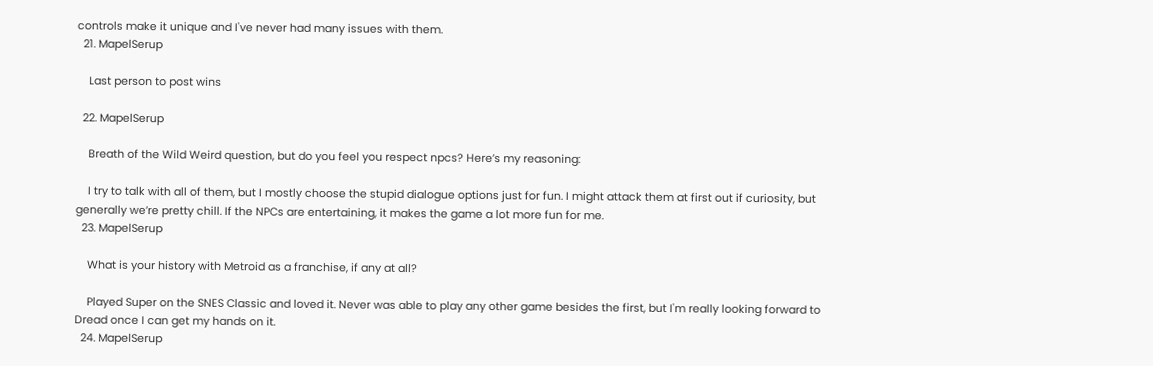controls make it unique and I've never had many issues with them.
  21. MapelSerup

    Last person to post wins

  22. MapelSerup

    Breath of the Wild Weird question, but do you feel you respect npcs? Here’s my reasoning:

    I try to talk with all of them, but I mostly choose the stupid dialogue options just for fun. I might attack them at first out if curiosity, but generally we’re pretty chill. If the NPCs are entertaining, it makes the game a lot more fun for me.
  23. MapelSerup

    What is your history with Metroid as a franchise, if any at all?

    Played Super on the SNES Classic and loved it. Never was able to play any other game besides the first, but I'm really looking forward to Dread once I can get my hands on it.
  24. MapelSerup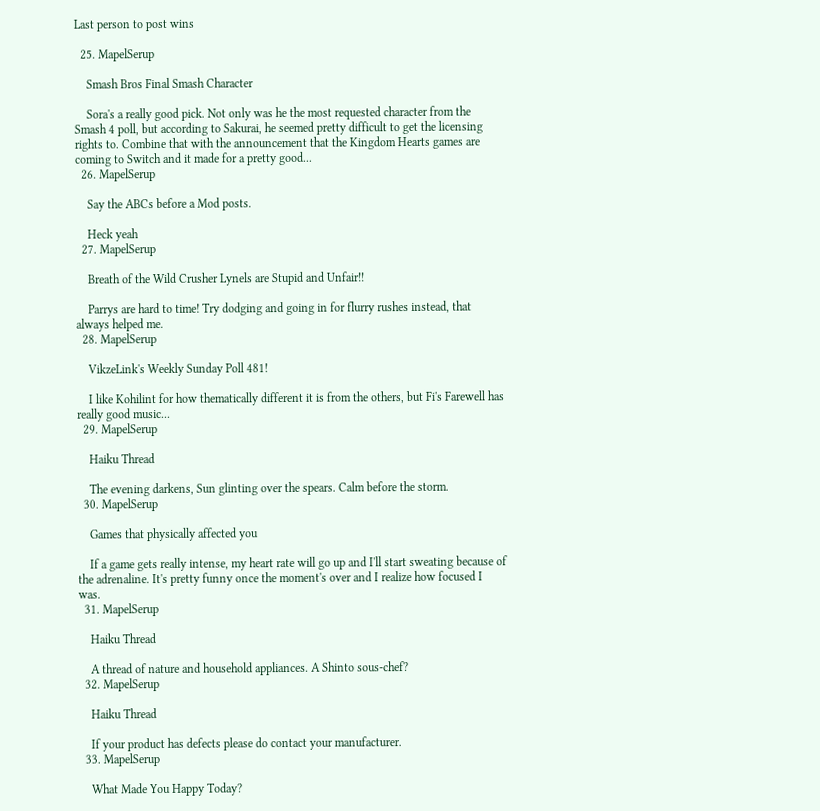Last person to post wins

  25. MapelSerup

    Smash Bros Final Smash Character

    Sora's a really good pick. Not only was he the most requested character from the Smash 4 poll, but according to Sakurai, he seemed pretty difficult to get the licensing rights to. Combine that with the announcement that the Kingdom Hearts games are coming to Switch and it made for a pretty good...
  26. MapelSerup

    Say the ABCs before a Mod posts.

    Heck yeah
  27. MapelSerup

    Breath of the Wild Crusher Lynels are Stupid and Unfair!!

    Parrys are hard to time! Try dodging and going in for flurry rushes instead, that always helped me.
  28. MapelSerup

    VikzeLink's Weekly Sunday Poll 481!

    I like Kohilint for how thematically different it is from the others, but Fi's Farewell has really good music...
  29. MapelSerup

    Haiku Thread

    The evening darkens, Sun glinting over the spears. Calm before the storm.
  30. MapelSerup

    Games that physically affected you

    If a game gets really intense, my heart rate will go up and I'll start sweating because of the adrenaline. It's pretty funny once the moment's over and I realize how focused I was.
  31. MapelSerup

    Haiku Thread

    A thread of nature and household appliances. A Shinto sous-chef?
  32. MapelSerup

    Haiku Thread

    If your product has defects please do contact your manufacturer.
  33. MapelSerup

    What Made You Happy Today?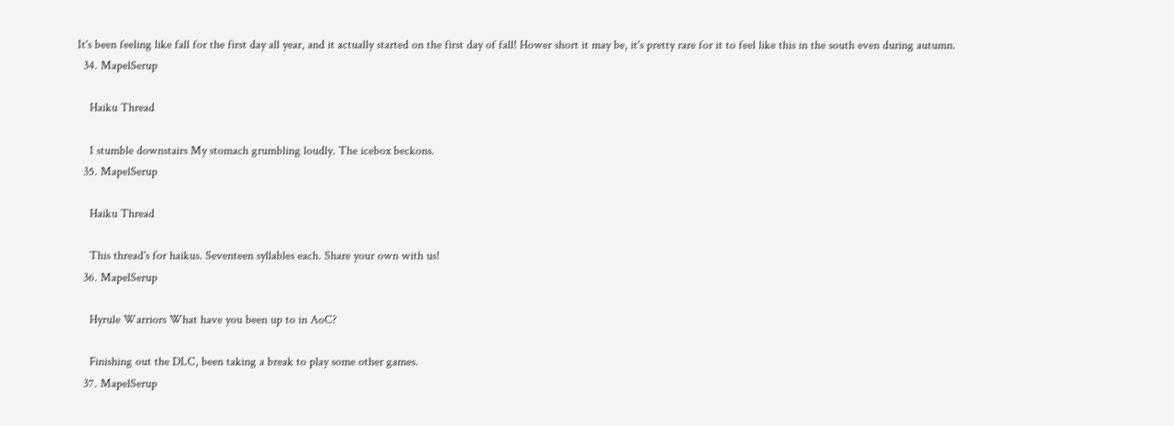It's been feeling like fall for the first day all year, and it actually started on the first day of fall! Hower short it may be, it's pretty rare for it to feel like this in the south even during autumn.
  34. MapelSerup

    Haiku Thread

    I stumble downstairs My stomach grumbling loudly. The icebox beckons.
  35. MapelSerup

    Haiku Thread

    This thread's for haikus. Seventeen syllables each. Share your own with us!
  36. MapelSerup

    Hyrule Warriors What have you been up to in AoC?

    Finishing out the DLC, been taking a break to play some other games.
  37. MapelSerup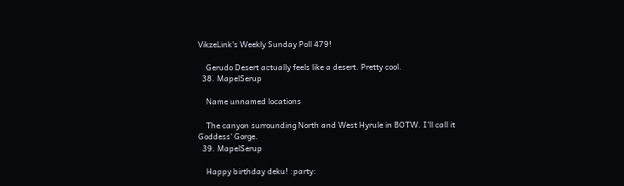VikzeLink's Weekly Sunday Poll 479!

    Gerudo Desert actually feels like a desert. Pretty cool.
  38. MapelSerup

    Name unnamed locations

    The canyon surrounding North and West Hyrule in BOTW. I'll call it Goddess' Gorge.
  39. MapelSerup

    Happy birthday deku! :party: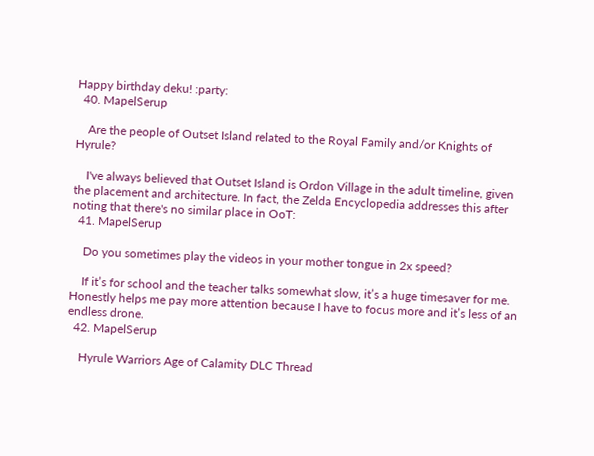Happy birthday deku! :party:
  40. MapelSerup

    Are the people of Outset Island related to the Royal Family and/or Knights of Hyrule?

    I've always believed that Outset Island is Ordon Village in the adult timeline, given the placement and architecture. In fact, the Zelda Encyclopedia addresses this after noting that there's no similar place in OoT:
  41. MapelSerup

    Do you sometimes play the videos in your mother tongue in 2x speed?

    If it’s for school and the teacher talks somewhat slow, it’s a huge timesaver for me. Honestly helps me pay more attention because I have to focus more and it’s less of an endless drone.
  42. MapelSerup

    Hyrule Warriors Age of Calamity DLC Thread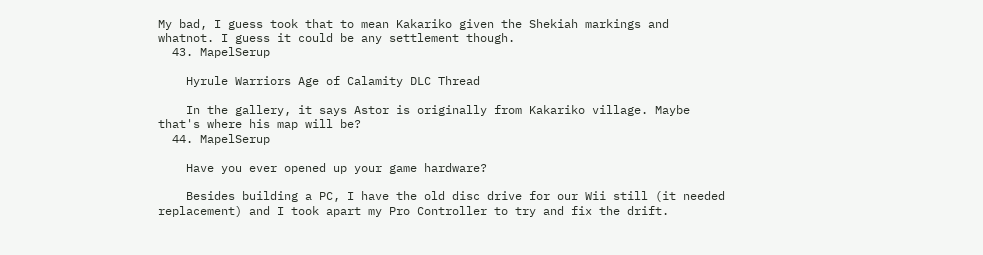My bad, I guess took that to mean Kakariko given the Shekiah markings and whatnot. I guess it could be any settlement though.
  43. MapelSerup

    Hyrule Warriors Age of Calamity DLC Thread

    In the gallery, it says Astor is originally from Kakariko village. Maybe that's where his map will be?
  44. MapelSerup

    Have you ever opened up your game hardware?

    Besides building a PC, I have the old disc drive for our Wii still (it needed replacement) and I took apart my Pro Controller to try and fix the drift.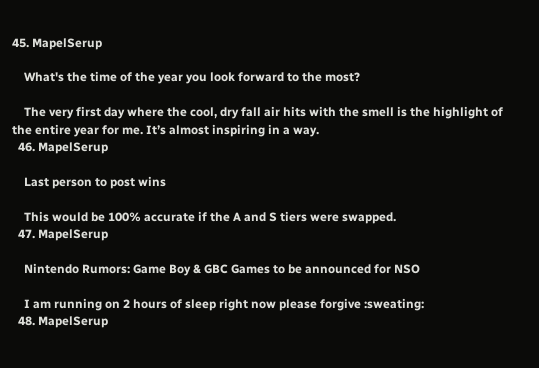45. MapelSerup

    What's the time of the year you look forward to the most?

    The very first day where the cool, dry fall air hits with the smell is the highlight of the entire year for me. It’s almost inspiring in a way.
  46. MapelSerup

    Last person to post wins

    This would be 100% accurate if the A and S tiers were swapped.
  47. MapelSerup

    Nintendo Rumors: Game Boy & GBC Games to be announced for NSO

    I am running on 2 hours of sleep right now please forgive :sweating:
  48. MapelSerup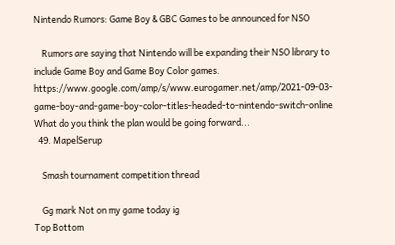Nintendo Rumors: Game Boy & GBC Games to be announced for NSO

    Rumors are saying that Nintendo will be expanding their NSO library to include Game Boy and Game Boy Color games. https://www.google.com/amp/s/www.eurogamer.net/amp/2021-09-03-game-boy-and-game-boy-color-titles-headed-to-nintendo-switch-online What do you think the plan would be going forward...
  49. MapelSerup

    Smash tournament competition thread

    Gg mark Not on my game today ig
Top Bottom